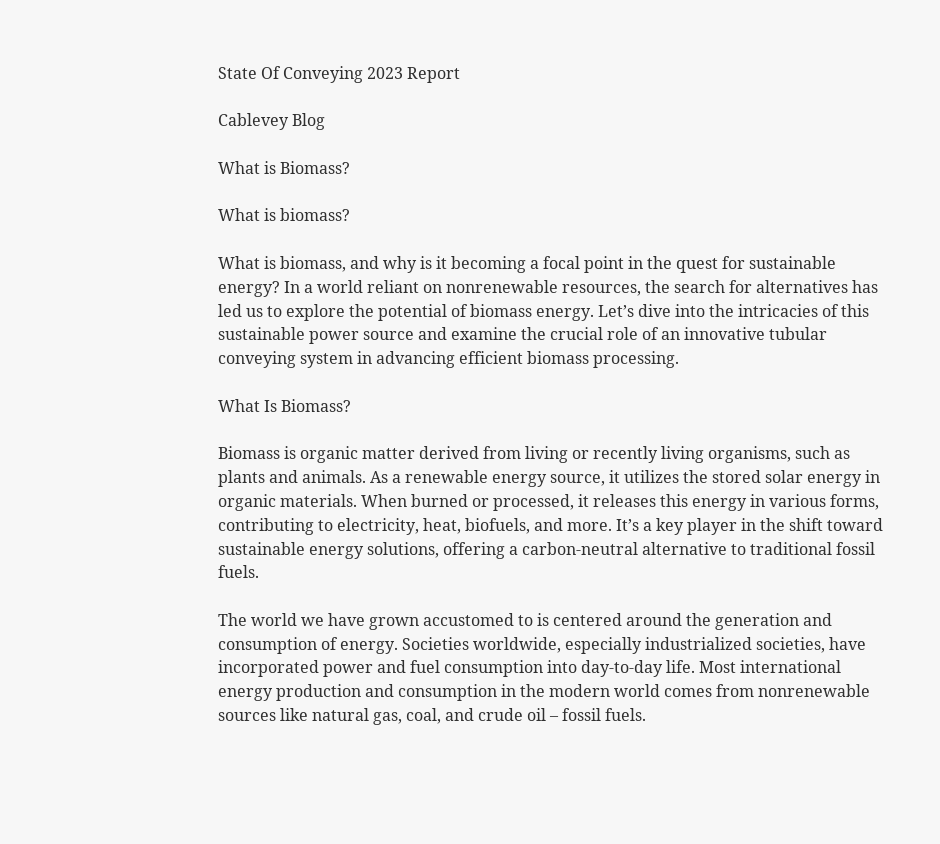State Of Conveying 2023 Report

Cablevey Blog

What is Biomass?

What is biomass?

What is biomass, and why is it becoming a focal point in the quest for sustainable energy? In a world reliant on nonrenewable resources, the search for alternatives has led us to explore the potential of biomass energy. Let’s dive into the intricacies of this sustainable power source and examine the crucial role of an innovative tubular conveying system in advancing efficient biomass processing.

What Is Biomass?

Biomass is organic matter derived from living or recently living organisms, such as plants and animals. As a renewable energy source, it utilizes the stored solar energy in organic materials. When burned or processed, it releases this energy in various forms, contributing to electricity, heat, biofuels, and more. It’s a key player in the shift toward sustainable energy solutions, offering a carbon-neutral alternative to traditional fossil fuels.

The world we have grown accustomed to is centered around the generation and consumption of energy. Societies worldwide, especially industrialized societies, have incorporated power and fuel consumption into day-to-day life. Most international energy production and consumption in the modern world comes from nonrenewable sources like natural gas, coal, and crude oil – fossil fuels.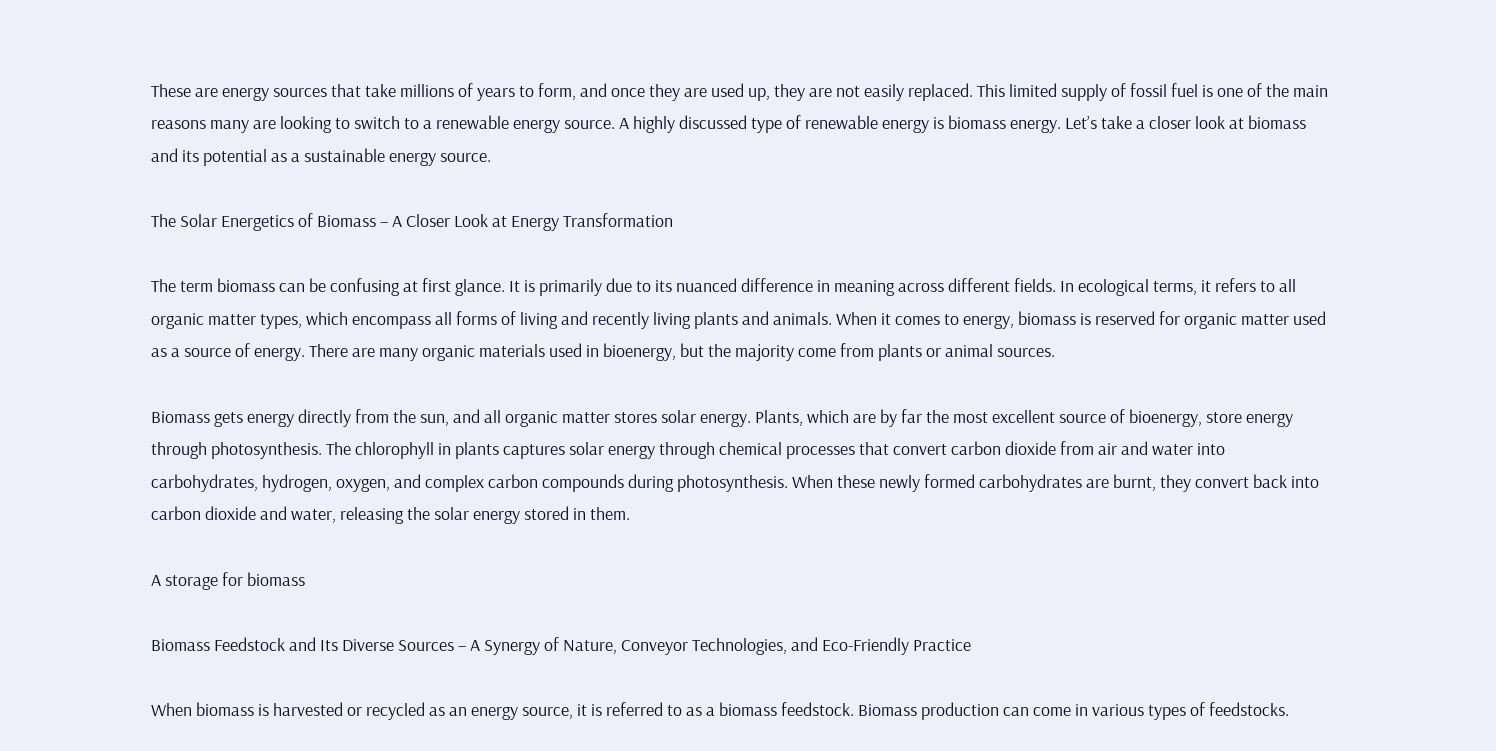These are energy sources that take millions of years to form, and once they are used up, they are not easily replaced. This limited supply of fossil fuel is one of the main reasons many are looking to switch to a renewable energy source. A highly discussed type of renewable energy is biomass energy. Let’s take a closer look at biomass and its potential as a sustainable energy source.

The Solar Energetics of Biomass – A Closer Look at Energy Transformation

The term biomass can be confusing at first glance. It is primarily due to its nuanced difference in meaning across different fields. In ecological terms, it refers to all organic matter types, which encompass all forms of living and recently living plants and animals. When it comes to energy, biomass is reserved for organic matter used as a source of energy. There are many organic materials used in bioenergy, but the majority come from plants or animal sources.

Biomass gets energy directly from the sun, and all organic matter stores solar energy. Plants, which are by far the most excellent source of bioenergy, store energy through photosynthesis. The chlorophyll in plants captures solar energy through chemical processes that convert carbon dioxide from air and water into carbohydrates, hydrogen, oxygen, and complex carbon compounds during photosynthesis. When these newly formed carbohydrates are burnt, they convert back into carbon dioxide and water, releasing the solar energy stored in them.

A storage for biomass

Biomass Feedstock and Its Diverse Sources – A Synergy of Nature, Conveyor Technologies, and Eco-Friendly Practice

When biomass is harvested or recycled as an energy source, it is referred to as a biomass feedstock. Biomass production can come in various types of feedstocks.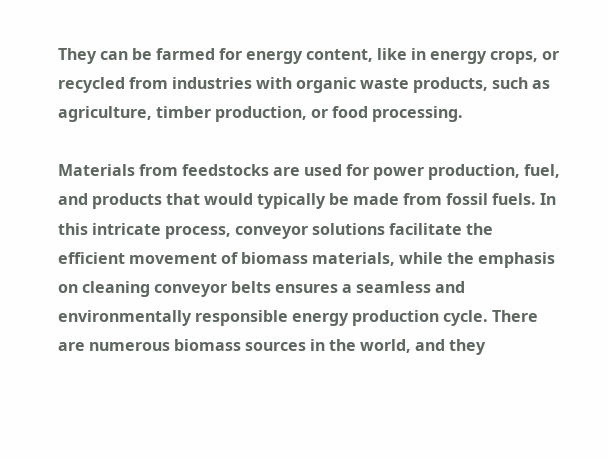They can be farmed for energy content, like in energy crops, or recycled from industries with organic waste products, such as agriculture, timber production, or food processing.

Materials from feedstocks are used for power production, fuel, and products that would typically be made from fossil fuels. In this intricate process, conveyor solutions facilitate the efficient movement of biomass materials, while the emphasis on cleaning conveyor belts ensures a seamless and environmentally responsible energy production cycle. There are numerous biomass sources in the world, and they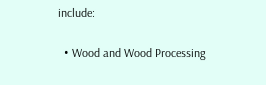include:

  • Wood and Wood Processing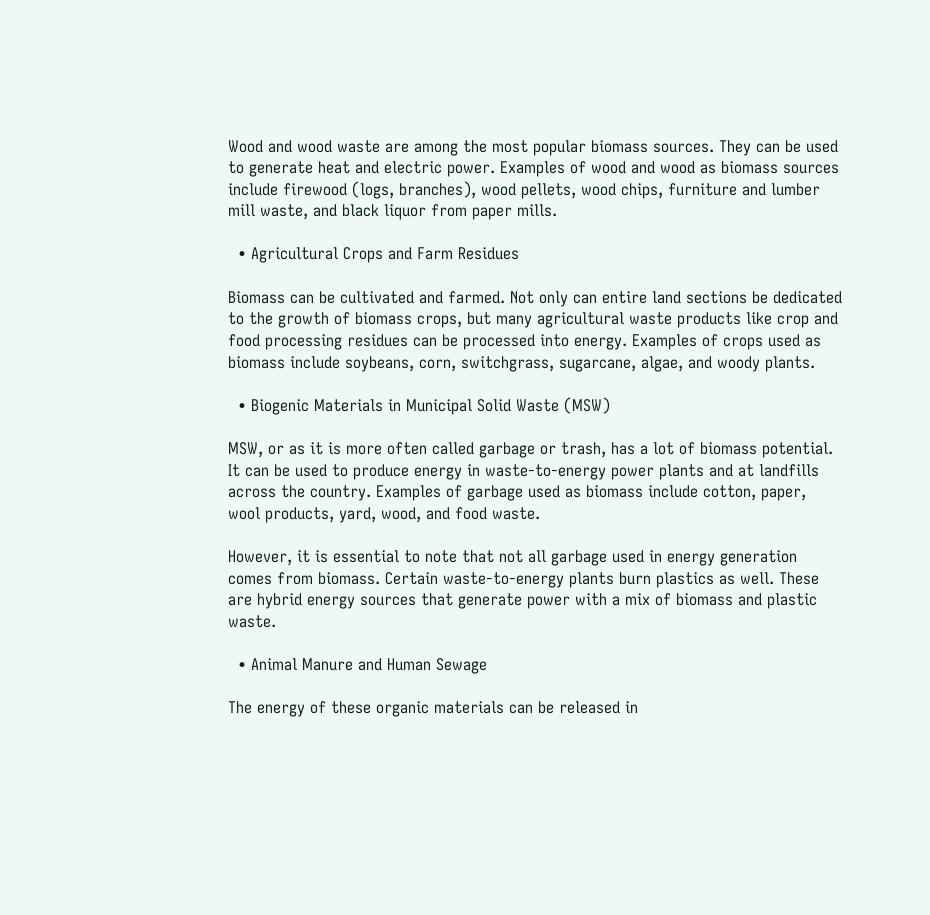Wood and wood waste are among the most popular biomass sources. They can be used to generate heat and electric power. Examples of wood and wood as biomass sources include firewood (logs, branches), wood pellets, wood chips, furniture and lumber mill waste, and black liquor from paper mills.

  • Agricultural Crops and Farm Residues

Biomass can be cultivated and farmed. Not only can entire land sections be dedicated to the growth of biomass crops, but many agricultural waste products like crop and food processing residues can be processed into energy. Examples of crops used as biomass include soybeans, corn, switchgrass, sugarcane, algae, and woody plants.

  • Biogenic Materials in Municipal Solid Waste (MSW)

MSW, or as it is more often called garbage or trash, has a lot of biomass potential. It can be used to produce energy in waste-to-energy power plants and at landfills across the country. Examples of garbage used as biomass include cotton, paper, wool products, yard, wood, and food waste.

However, it is essential to note that not all garbage used in energy generation comes from biomass. Certain waste-to-energy plants burn plastics as well. These are hybrid energy sources that generate power with a mix of biomass and plastic waste.

  • Animal Manure and Human Sewage

The energy of these organic materials can be released in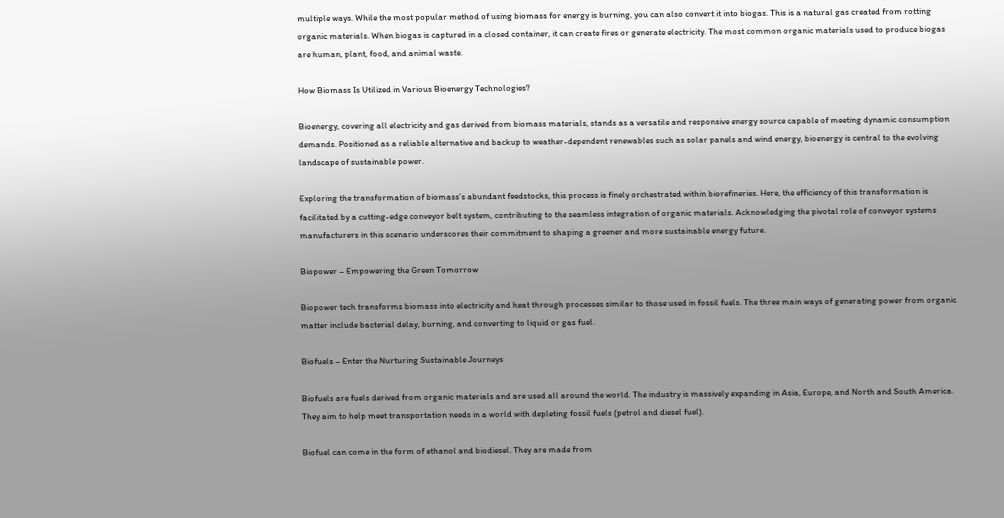multiple ways. While the most popular method of using biomass for energy is burning, you can also convert it into biogas. This is a natural gas created from rotting organic materials. When biogas is captured in a closed container, it can create fires or generate electricity. The most common organic materials used to produce biogas are human, plant, food, and animal waste.

How Biomass Is Utilized in Various Bioenergy Technologies?

Bioenergy, covering all electricity and gas derived from biomass materials, stands as a versatile and responsive energy source capable of meeting dynamic consumption demands. Positioned as a reliable alternative and backup to weather-dependent renewables such as solar panels and wind energy, bioenergy is central to the evolving landscape of sustainable power.

Exploring the transformation of biomass’s abundant feedstocks, this process is finely orchestrated within biorefineries. Here, the efficiency of this transformation is facilitated by a cutting-edge conveyor belt system, contributing to the seamless integration of organic materials. Acknowledging the pivotal role of conveyor systems manufacturers in this scenario underscores their commitment to shaping a greener and more sustainable energy future.

Biopower – Empowering the Green Tomorrow

Biopower tech transforms biomass into electricity and heat through processes similar to those used in fossil fuels. The three main ways of generating power from organic matter include bacterial delay, burning, and converting to liquid or gas fuel.

Biofuels – Enter the Nurturing Sustainable Journeys

Biofuels are fuels derived from organic materials and are used all around the world. The industry is massively expanding in Asia, Europe, and North and South America. They aim to help meet transportation needs in a world with depleting fossil fuels (petrol and diesel fuel).

Biofuel can come in the form of ethanol and biodiesel. They are made from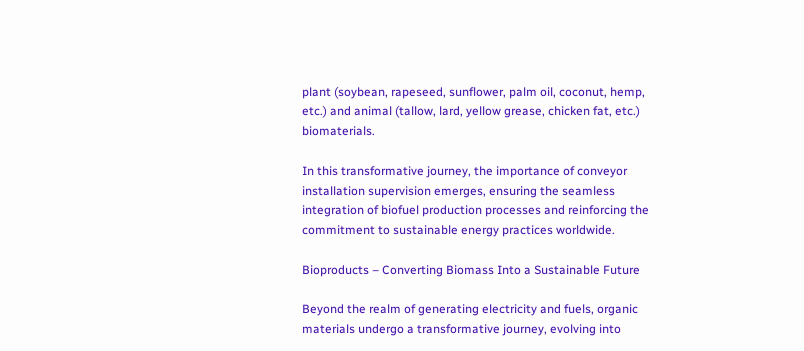plant (soybean, rapeseed, sunflower, palm oil, coconut, hemp, etc.) and animal (tallow, lard, yellow grease, chicken fat, etc.) biomaterials.

In this transformative journey, the importance of conveyor installation supervision emerges, ensuring the seamless integration of biofuel production processes and reinforcing the commitment to sustainable energy practices worldwide.

Bioproducts – Converting Biomass Into a Sustainable Future

Beyond the realm of generating electricity and fuels, organic materials undergo a transformative journey, evolving into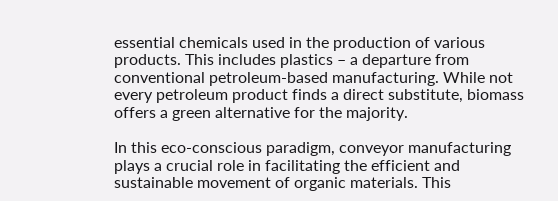essential chemicals used in the production of various products. This includes plastics – a departure from conventional petroleum-based manufacturing. While not every petroleum product finds a direct substitute, biomass offers a green alternative for the majority.

In this eco-conscious paradigm, conveyor manufacturing plays a crucial role in facilitating the efficient and sustainable movement of organic materials. This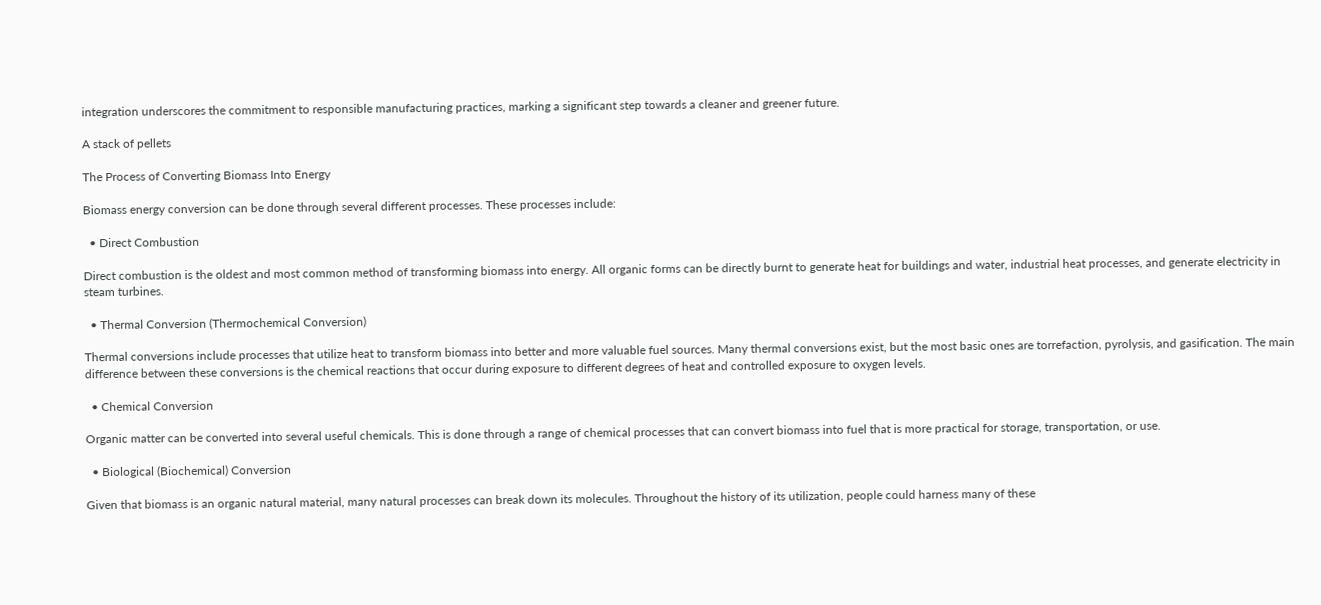integration underscores the commitment to responsible manufacturing practices, marking a significant step towards a cleaner and greener future.

A stack of pellets

The Process of Converting Biomass Into Energy

Biomass energy conversion can be done through several different processes. These processes include:

  • Direct Combustion

Direct combustion is the oldest and most common method of transforming biomass into energy. All organic forms can be directly burnt to generate heat for buildings and water, industrial heat processes, and generate electricity in steam turbines.

  • Thermal Conversion (Thermochemical Conversion)

Thermal conversions include processes that utilize heat to transform biomass into better and more valuable fuel sources. Many thermal conversions exist, but the most basic ones are torrefaction, pyrolysis, and gasification. The main difference between these conversions is the chemical reactions that occur during exposure to different degrees of heat and controlled exposure to oxygen levels.

  • Chemical Conversion

Organic matter can be converted into several useful chemicals. This is done through a range of chemical processes that can convert biomass into fuel that is more practical for storage, transportation, or use.

  • Biological (Biochemical) Conversion

Given that biomass is an organic natural material, many natural processes can break down its molecules. Throughout the history of its utilization, people could harness many of these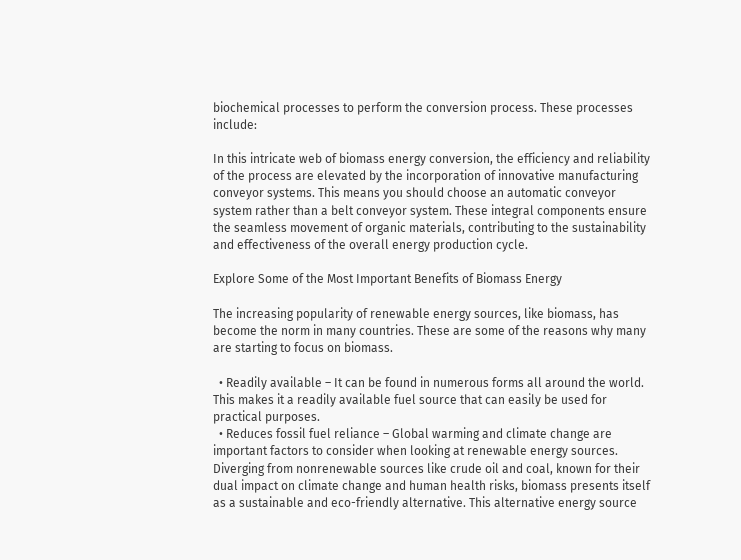biochemical processes to perform the conversion process. These processes include:

In this intricate web of biomass energy conversion, the efficiency and reliability of the process are elevated by the incorporation of innovative manufacturing conveyor systems. This means you should choose an automatic conveyor system rather than a belt conveyor system. These integral components ensure the seamless movement of organic materials, contributing to the sustainability and effectiveness of the overall energy production cycle.

Explore Some of the Most Important Benefits of Biomass Energy

The increasing popularity of renewable energy sources, like biomass, has become the norm in many countries. These are some of the reasons why many are starting to focus on biomass.

  • Readily available – It can be found in numerous forms all around the world. This makes it a readily available fuel source that can easily be used for practical purposes.
  • Reduces fossil fuel reliance – Global warming and climate change are important factors to consider when looking at renewable energy sources. Diverging from nonrenewable sources like crude oil and coal, known for their dual impact on climate change and human health risks, biomass presents itself as a sustainable and eco-friendly alternative. This alternative energy source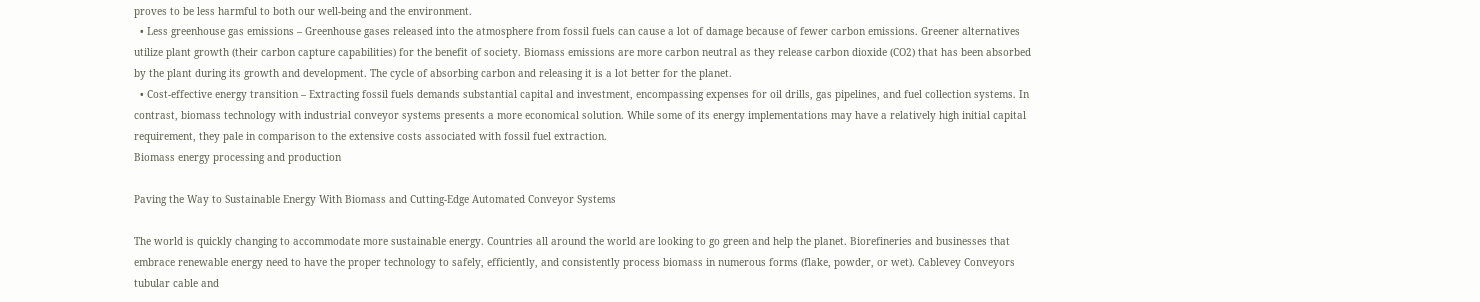proves to be less harmful to both our well-being and the environment.
  • Less greenhouse gas emissions – Greenhouse gases released into the atmosphere from fossil fuels can cause a lot of damage because of fewer carbon emissions. Greener alternatives utilize plant growth (their carbon capture capabilities) for the benefit of society. Biomass emissions are more carbon neutral as they release carbon dioxide (CO2) that has been absorbed by the plant during its growth and development. The cycle of absorbing carbon and releasing it is a lot better for the planet.
  • Cost-effective energy transition – Extracting fossil fuels demands substantial capital and investment, encompassing expenses for oil drills, gas pipelines, and fuel collection systems. In contrast, biomass technology with industrial conveyor systems presents a more economical solution. While some of its energy implementations may have a relatively high initial capital requirement, they pale in comparison to the extensive costs associated with fossil fuel extraction.
Biomass energy processing and production

Paving the Way to Sustainable Energy With Biomass and Cutting-Edge Automated Conveyor Systems

The world is quickly changing to accommodate more sustainable energy. Countries all around the world are looking to go green and help the planet. Biorefineries and businesses that embrace renewable energy need to have the proper technology to safely, efficiently, and consistently process biomass in numerous forms (flake, powder, or wet). Cablevey Conveyors tubular cable and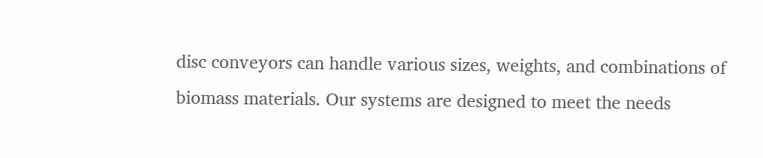disc conveyors can handle various sizes, weights, and combinations of biomass materials. Our systems are designed to meet the needs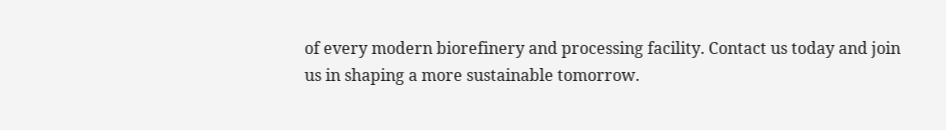of every modern biorefinery and processing facility. Contact us today and join us in shaping a more sustainable tomorrow.